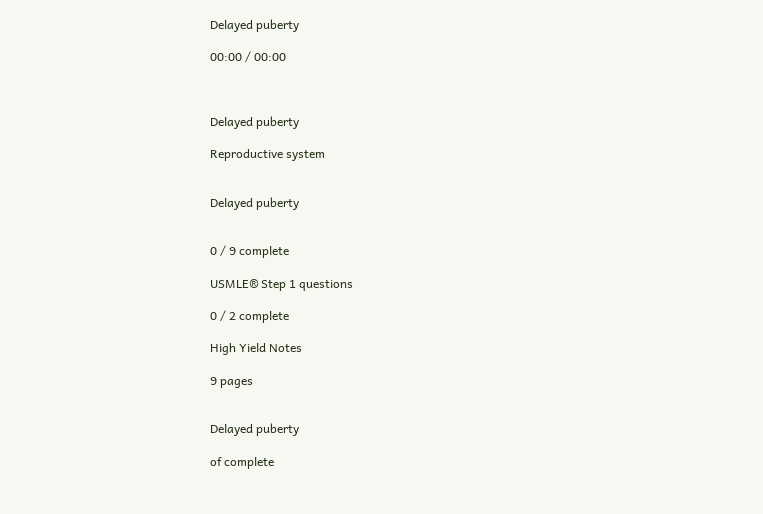Delayed puberty

00:00 / 00:00



Delayed puberty

Reproductive system


Delayed puberty


0 / 9 complete

USMLE® Step 1 questions

0 / 2 complete

High Yield Notes

9 pages


Delayed puberty

of complete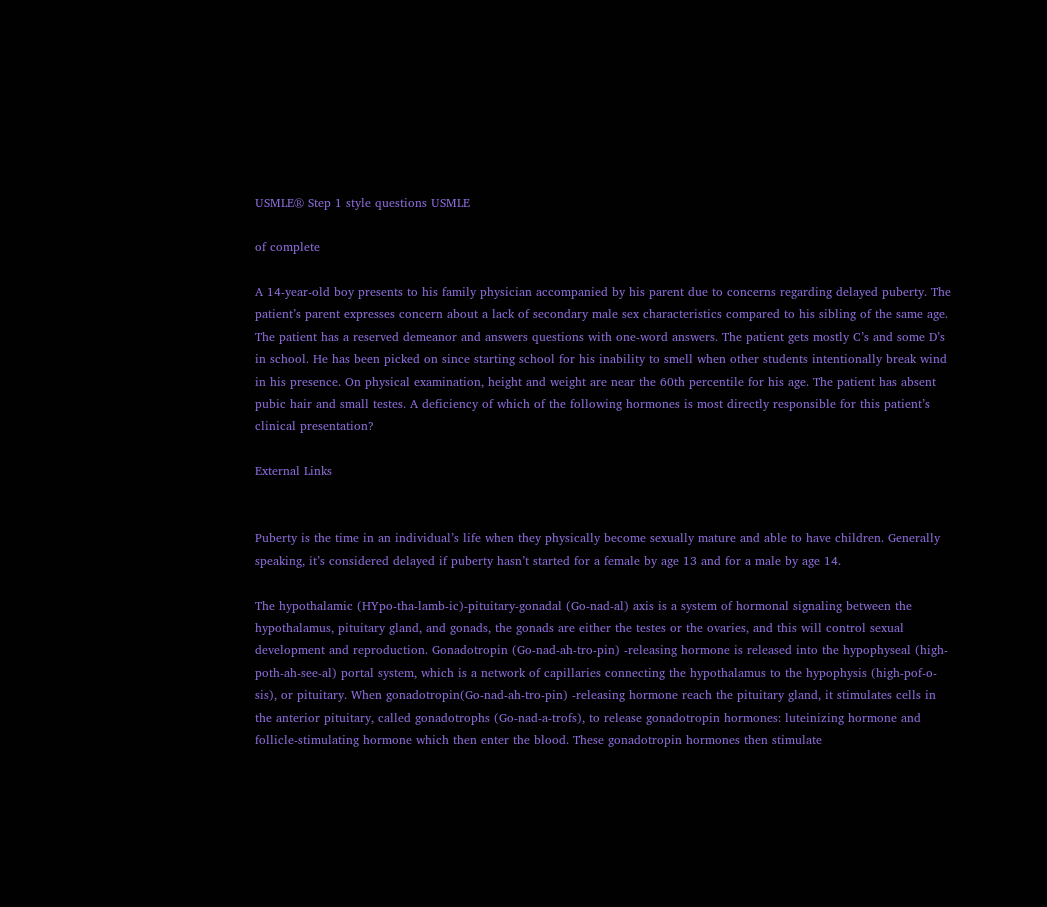USMLE® Step 1 style questions USMLE

of complete

A 14-year-old boy presents to his family physician accompanied by his parent due to concerns regarding delayed puberty. The patient’s parent expresses concern about a lack of secondary male sex characteristics compared to his sibling of the same age. The patient has a reserved demeanor and answers questions with one-word answers. The patient gets mostly C’s and some D’s in school. He has been picked on since starting school for his inability to smell when other students intentionally break wind in his presence. On physical examination, height and weight are near the 60th percentile for his age. The patient has absent pubic hair and small testes. A deficiency of which of the following hormones is most directly responsible for this patient’s clinical presentation?

External Links


Puberty is the time in an individual’s life when they physically become sexually mature and able to have children. Generally speaking, it’s considered delayed if puberty hasn’t started for a female by age 13 and for a male by age 14.

The hypothalamic (HYpo-tha-lamb-ic)-pituitary-gonadal (Go-nad-al) axis is a system of hormonal signaling between the hypothalamus, pituitary gland, and gonads, the gonads are either the testes or the ovaries, and this will control sexual development and reproduction. Gonadotropin (Go-nad-ah-tro-pin) -releasing hormone is released into the hypophyseal (high-poth-ah-see-al) portal system, which is a network of capillaries connecting the hypothalamus to the hypophysis (high-pof-o-sis), or pituitary. When gonadotropin(Go-nad-ah-tro-pin) -releasing hormone reach the pituitary gland, it stimulates cells in the anterior pituitary, called gonadotrophs (Go-nad-a-trofs), to release gonadotropin hormones: luteinizing hormone and follicle-stimulating hormone which then enter the blood. These gonadotropin hormones then stimulate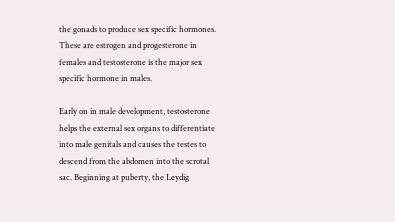the gonads to produce sex specific hormones. These are estrogen and progesterone in females and testosterone is the major sex specific hormone in males.

Early on in male development, testosterone helps the external sex organs to differentiate into male genitals and causes the testes to descend from the abdomen into the scrotal sac. Beginning at puberty, the Leydig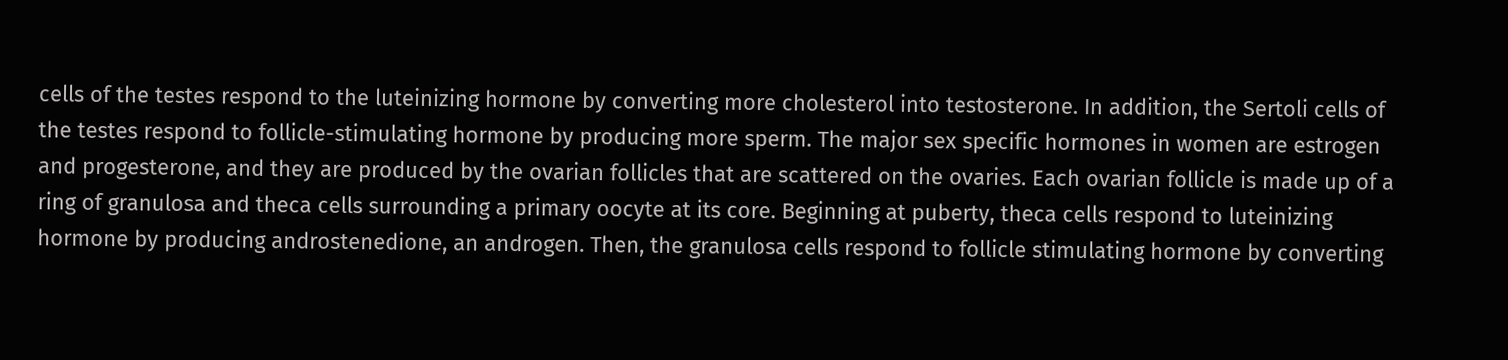cells of the testes respond to the luteinizing hormone by converting more cholesterol into testosterone. In addition, the Sertoli cells of the testes respond to follicle-stimulating hormone by producing more sperm. The major sex specific hormones in women are estrogen and progesterone, and they are produced by the ovarian follicles that are scattered on the ovaries. Each ovarian follicle is made up of a ring of granulosa and theca cells surrounding a primary oocyte at its core. Beginning at puberty, theca cells respond to luteinizing hormone by producing androstenedione, an androgen. Then, the granulosa cells respond to follicle stimulating hormone by converting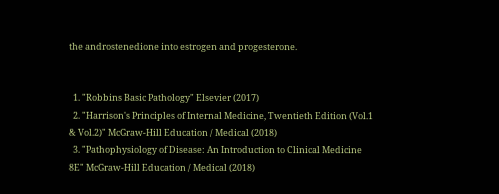the androstenedione into estrogen and progesterone.


  1. "Robbins Basic Pathology" Elsevier (2017)
  2. "Harrison's Principles of Internal Medicine, Twentieth Edition (Vol.1 & Vol.2)" McGraw-Hill Education / Medical (2018)
  3. "Pathophysiology of Disease: An Introduction to Clinical Medicine 8E" McGraw-Hill Education / Medical (2018)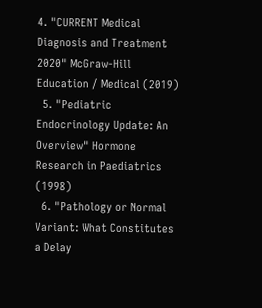4. "CURRENT Medical Diagnosis and Treatment 2020" McGraw-Hill Education / Medical (2019)
  5. "Pediatric Endocrinology Update: An Overview" Hormone Research in Paediatrics (1998)
  6. "Pathology or Normal Variant: What Constitutes a Delay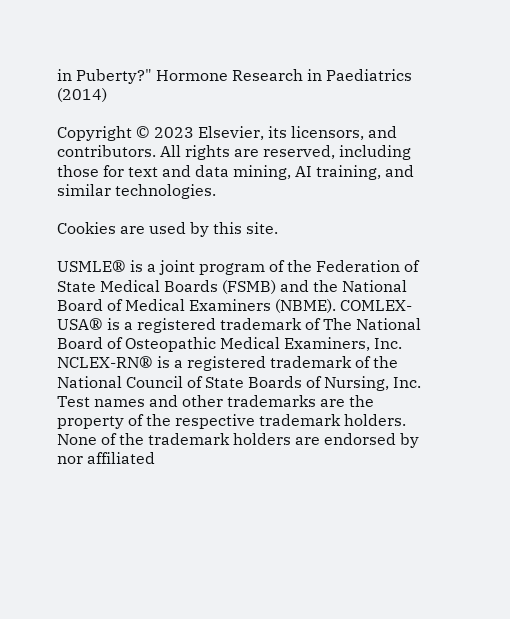in Puberty?" Hormone Research in Paediatrics (2014)

Copyright © 2023 Elsevier, its licensors, and contributors. All rights are reserved, including those for text and data mining, AI training, and similar technologies.

Cookies are used by this site.

USMLE® is a joint program of the Federation of State Medical Boards (FSMB) and the National Board of Medical Examiners (NBME). COMLEX-USA® is a registered trademark of The National Board of Osteopathic Medical Examiners, Inc. NCLEX-RN® is a registered trademark of the National Council of State Boards of Nursing, Inc. Test names and other trademarks are the property of the respective trademark holders. None of the trademark holders are endorsed by nor affiliated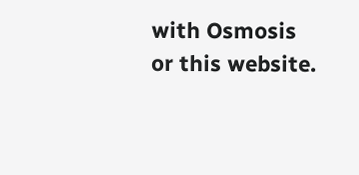with Osmosis or this website.